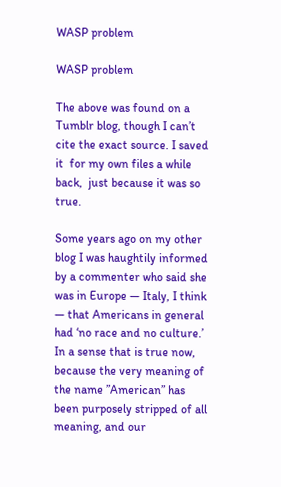WASP problem

WASP problem

The above was found on a Tumblr blog, though I can’t cite the exact source. I saved it  for my own files a while back,  just because it was so true.

Some years ago on my other blog I was haughtily informed by a commenter who said she was in Europe — Italy, I think — that Americans in general had ‘no race and no culture.’ In a sense that is true now, because the very meaning of the name ”American” has been purposely stripped of all meaning, and our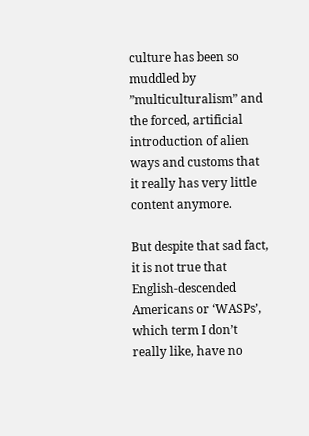culture has been so muddled by ”multiculturalism” and the forced, artificial introduction of alien ways and customs that it really has very little content anymore.

But despite that sad fact, it is not true that English-descended Americans or ‘WASPs’, which term I don’t really like, have no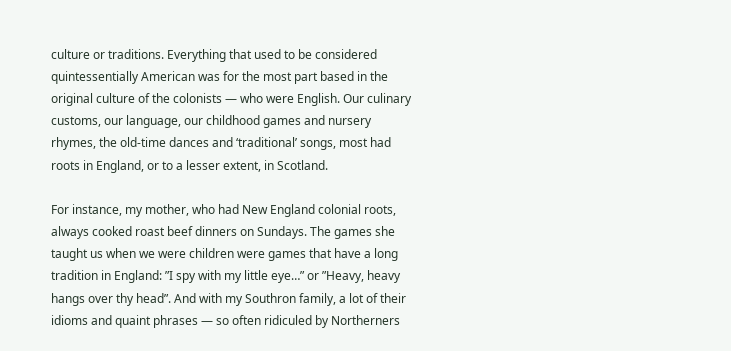culture or traditions. Everything that used to be considered quintessentially American was for the most part based in the original culture of the colonists — who were English. Our culinary customs, our language, our childhood games and nursery rhymes, the old-time dances and ‘traditional’ songs, most had roots in England, or to a lesser extent, in Scotland.

For instance, my mother, who had New England colonial roots, always cooked roast beef dinners on Sundays. The games she taught us when we were children were games that have a long tradition in England: ”I spy with my little eye…” or ”Heavy, heavy hangs over thy head”. And with my Southron family, a lot of their idioms and quaint phrases — so often ridiculed by Northerners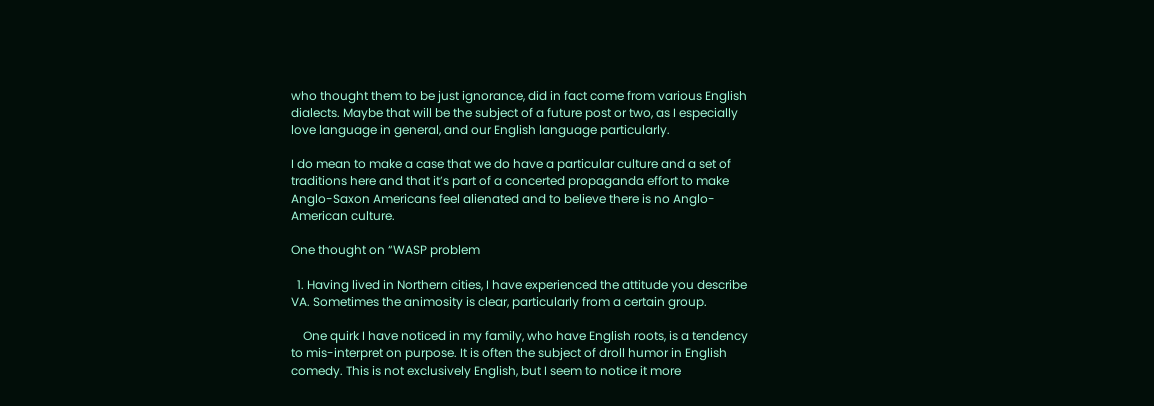who thought them to be just ignorance, did in fact come from various English dialects. Maybe that will be the subject of a future post or two, as I especially love language in general, and our English language particularly.

I do mean to make a case that we do have a particular culture and a set of traditions here and that it’s part of a concerted propaganda effort to make Anglo-Saxon Americans feel alienated and to believe there is no Anglo-American culture.

One thought on “WASP problem

  1. Having lived in Northern cities, I have experienced the attitude you describe VA. Sometimes the animosity is clear, particularly from a certain group.

    One quirk I have noticed in my family, who have English roots, is a tendency to mis-interpret on purpose. It is often the subject of droll humor in English comedy. This is not exclusively English, but I seem to notice it more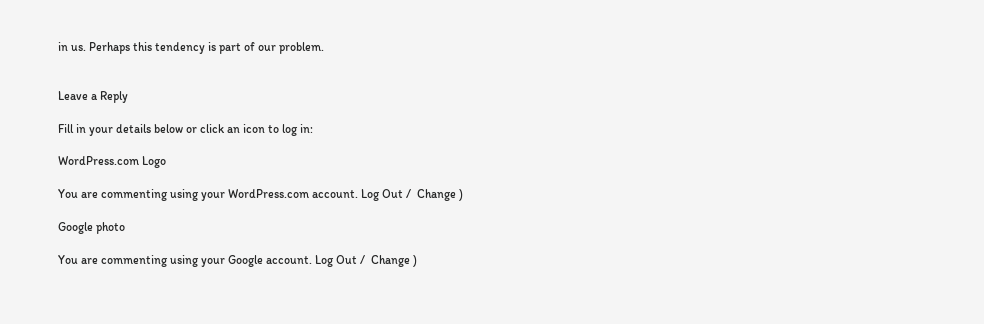in us. Perhaps this tendency is part of our problem.


Leave a Reply

Fill in your details below or click an icon to log in:

WordPress.com Logo

You are commenting using your WordPress.com account. Log Out /  Change )

Google photo

You are commenting using your Google account. Log Out /  Change )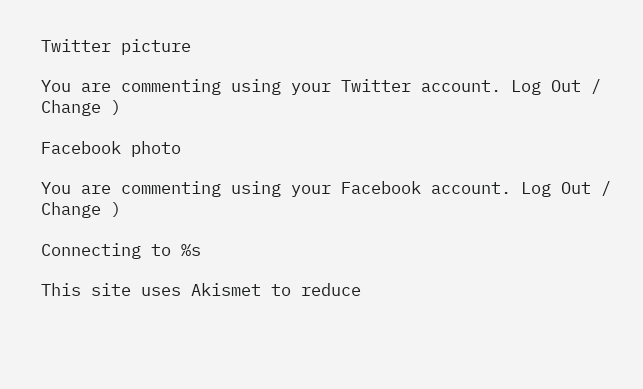Twitter picture

You are commenting using your Twitter account. Log Out /  Change )

Facebook photo

You are commenting using your Facebook account. Log Out /  Change )

Connecting to %s

This site uses Akismet to reduce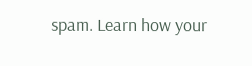spam. Learn how your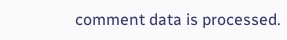comment data is processed.